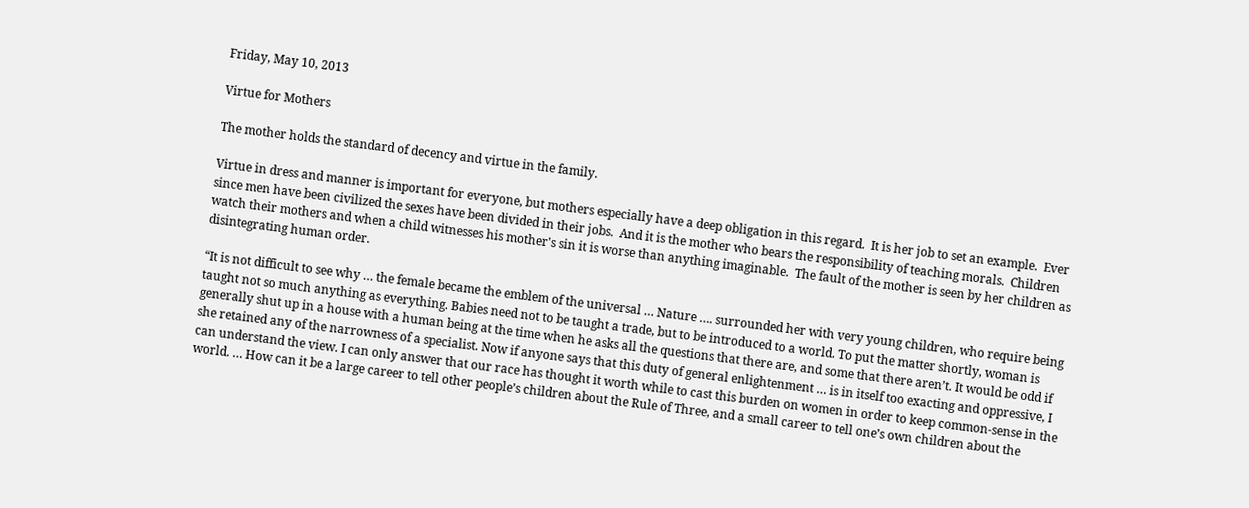Friday, May 10, 2013

Virtue for Mothers

The mother holds the standard of decency and virtue in the family.

Virtue in dress and manner is important for everyone, but mothers especially have a deep obligation in this regard.  It is her job to set an example.  Ever since men have been civilized the sexes have been divided in their jobs.  And it is the mother who bears the responsibility of teaching morals.  Children watch their mothers and when a child witnesses his mother's sin it is worse than anything imaginable.  The fault of the mother is seen by her children as disintegrating human order.

“It is not difficult to see why … the female became the emblem of the universal … Nature …. surrounded her with very young children, who require being taught not so much anything as everything. Babies need not to be taught a trade, but to be introduced to a world. To put the matter shortly, woman is generally shut up in a house with a human being at the time when he asks all the questions that there are, and some that there aren’t. It would be odd if she retained any of the narrowness of a specialist. Now if anyone says that this duty of general enlightenment … is in itself too exacting and oppressive, I can understand the view. I can only answer that our race has thought it worth while to cast this burden on women in order to keep common-sense in the world. … How can it be a large career to tell other people’s children about the Rule of Three, and a small career to tell one’s own children about the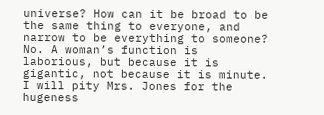universe? How can it be broad to be the same thing to everyone, and narrow to be everything to someone? No. A woman’s function is laborious, but because it is gigantic, not because it is minute. I will pity Mrs. Jones for the hugeness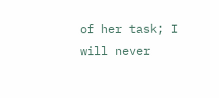of her task; I will never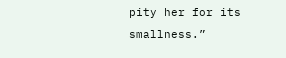pity her for its smallness.”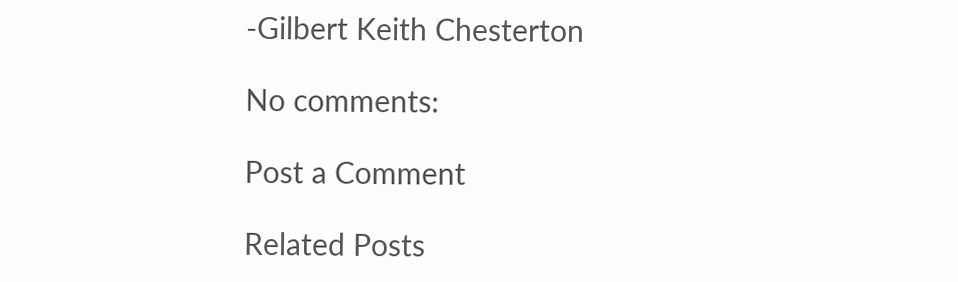-Gilbert Keith Chesterton

No comments:

Post a Comment

Related Posts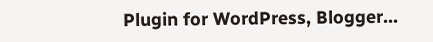Plugin for WordPress, Blogger...